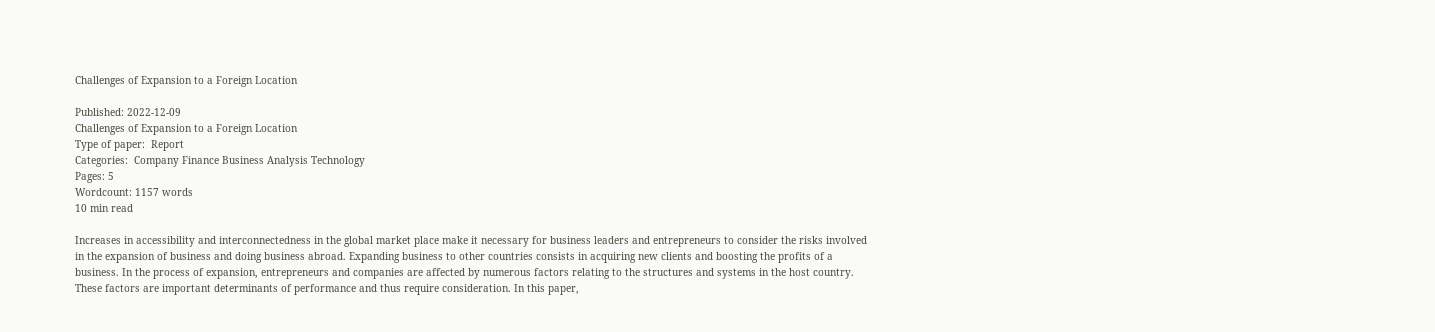Challenges of Expansion to a Foreign Location

Published: 2022-12-09
Challenges of Expansion to a Foreign Location
Type of paper:  Report
Categories:  Company Finance Business Analysis Technology
Pages: 5
Wordcount: 1157 words
10 min read

Increases in accessibility and interconnectedness in the global market place make it necessary for business leaders and entrepreneurs to consider the risks involved in the expansion of business and doing business abroad. Expanding business to other countries consists in acquiring new clients and boosting the profits of a business. In the process of expansion, entrepreneurs and companies are affected by numerous factors relating to the structures and systems in the host country. These factors are important determinants of performance and thus require consideration. In this paper,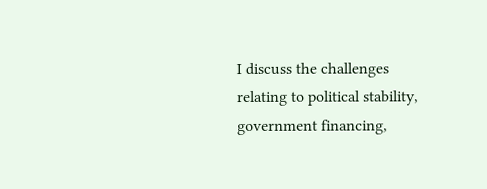I discuss the challenges relating to political stability, government financing,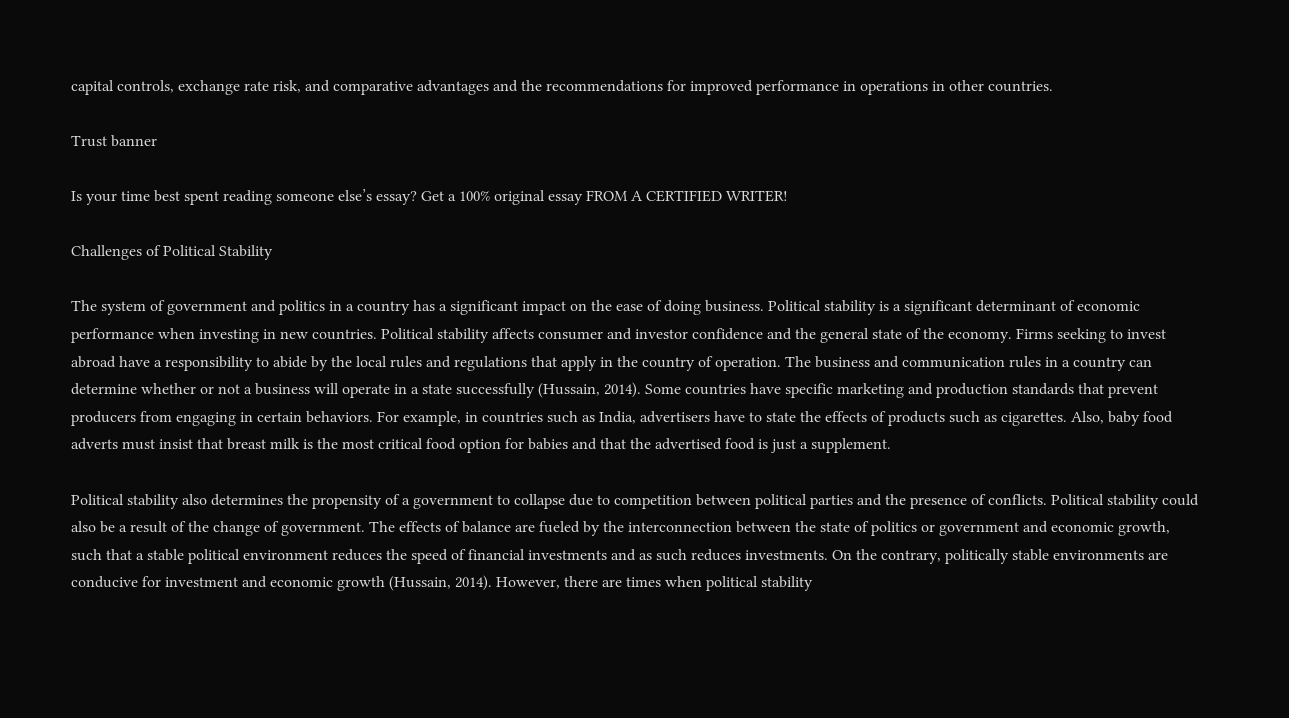capital controls, exchange rate risk, and comparative advantages and the recommendations for improved performance in operations in other countries.

Trust banner

Is your time best spent reading someone else’s essay? Get a 100% original essay FROM A CERTIFIED WRITER!

Challenges of Political Stability

The system of government and politics in a country has a significant impact on the ease of doing business. Political stability is a significant determinant of economic performance when investing in new countries. Political stability affects consumer and investor confidence and the general state of the economy. Firms seeking to invest abroad have a responsibility to abide by the local rules and regulations that apply in the country of operation. The business and communication rules in a country can determine whether or not a business will operate in a state successfully (Hussain, 2014). Some countries have specific marketing and production standards that prevent producers from engaging in certain behaviors. For example, in countries such as India, advertisers have to state the effects of products such as cigarettes. Also, baby food adverts must insist that breast milk is the most critical food option for babies and that the advertised food is just a supplement.

Political stability also determines the propensity of a government to collapse due to competition between political parties and the presence of conflicts. Political stability could also be a result of the change of government. The effects of balance are fueled by the interconnection between the state of politics or government and economic growth, such that a stable political environment reduces the speed of financial investments and as such reduces investments. On the contrary, politically stable environments are conducive for investment and economic growth (Hussain, 2014). However, there are times when political stability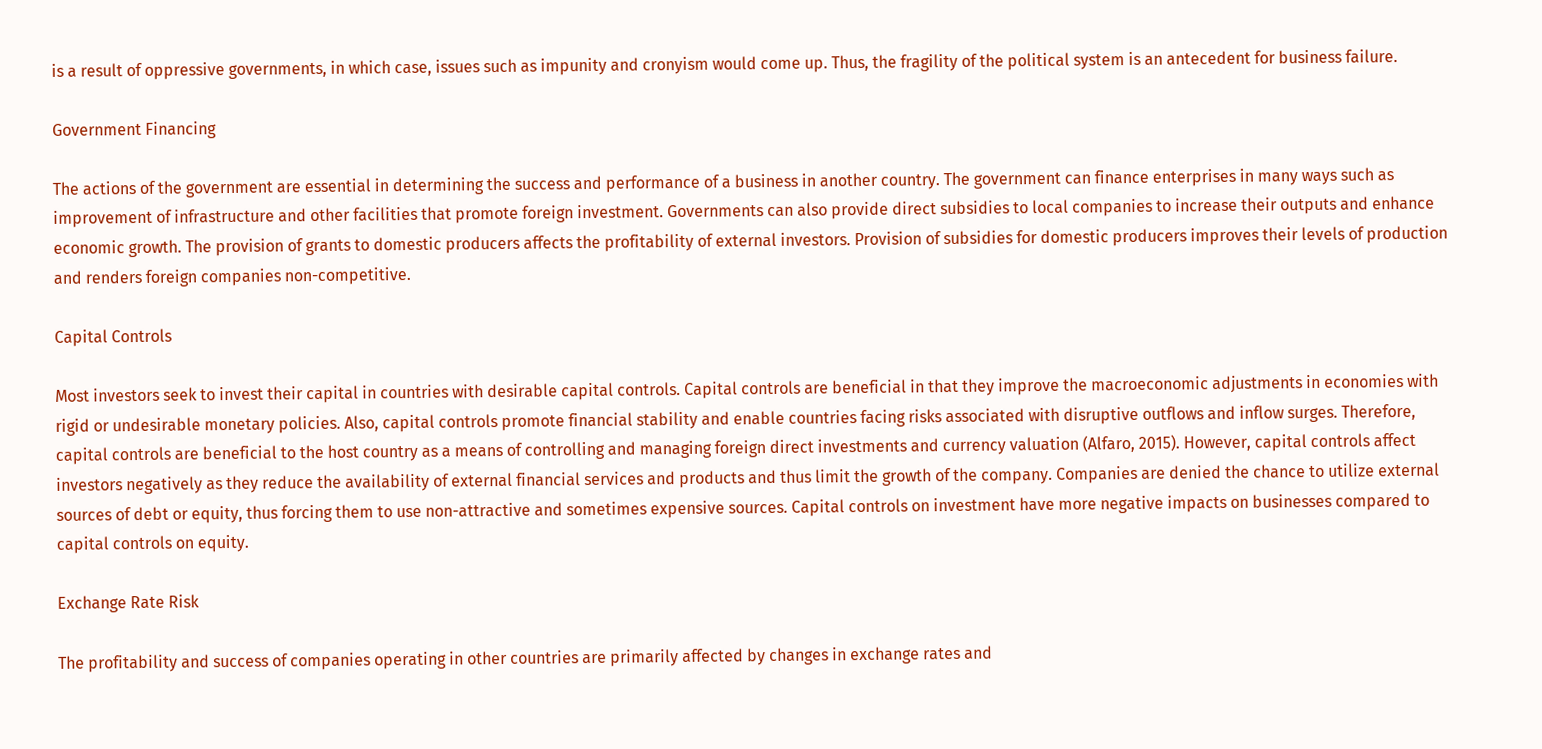is a result of oppressive governments, in which case, issues such as impunity and cronyism would come up. Thus, the fragility of the political system is an antecedent for business failure.

Government Financing

The actions of the government are essential in determining the success and performance of a business in another country. The government can finance enterprises in many ways such as improvement of infrastructure and other facilities that promote foreign investment. Governments can also provide direct subsidies to local companies to increase their outputs and enhance economic growth. The provision of grants to domestic producers affects the profitability of external investors. Provision of subsidies for domestic producers improves their levels of production and renders foreign companies non-competitive.

Capital Controls

Most investors seek to invest their capital in countries with desirable capital controls. Capital controls are beneficial in that they improve the macroeconomic adjustments in economies with rigid or undesirable monetary policies. Also, capital controls promote financial stability and enable countries facing risks associated with disruptive outflows and inflow surges. Therefore, capital controls are beneficial to the host country as a means of controlling and managing foreign direct investments and currency valuation (Alfaro, 2015). However, capital controls affect investors negatively as they reduce the availability of external financial services and products and thus limit the growth of the company. Companies are denied the chance to utilize external sources of debt or equity, thus forcing them to use non-attractive and sometimes expensive sources. Capital controls on investment have more negative impacts on businesses compared to capital controls on equity.

Exchange Rate Risk

The profitability and success of companies operating in other countries are primarily affected by changes in exchange rates and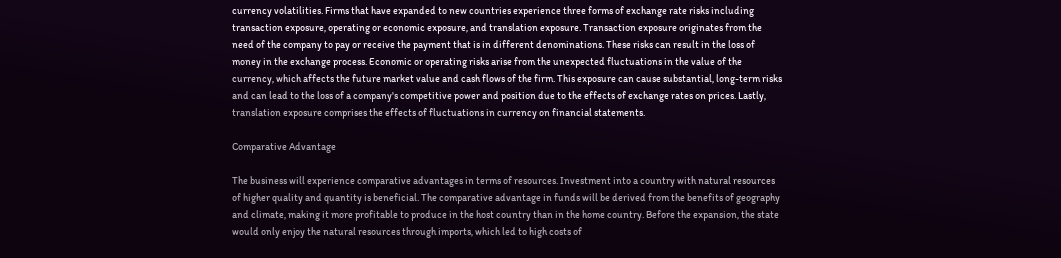currency volatilities. Firms that have expanded to new countries experience three forms of exchange rate risks including transaction exposure, operating or economic exposure, and translation exposure. Transaction exposure originates from the need of the company to pay or receive the payment that is in different denominations. These risks can result in the loss of money in the exchange process. Economic or operating risks arise from the unexpected fluctuations in the value of the currency, which affects the future market value and cash flows of the firm. This exposure can cause substantial, long-term risks and can lead to the loss of a company's competitive power and position due to the effects of exchange rates on prices. Lastly, translation exposure comprises the effects of fluctuations in currency on financial statements.

Comparative Advantage

The business will experience comparative advantages in terms of resources. Investment into a country with natural resources of higher quality and quantity is beneficial. The comparative advantage in funds will be derived from the benefits of geography and climate, making it more profitable to produce in the host country than in the home country. Before the expansion, the state would only enjoy the natural resources through imports, which led to high costs of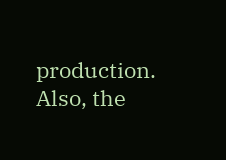production. Also, the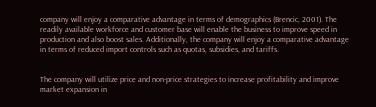company will enjoy a comparative advantage in terms of demographics (Brencic, 2001). The readily available workforce and customer base will enable the business to improve speed in production and also boost sales. Additionally, the company will enjoy a comparative advantage in terms of reduced import controls such as quotas, subsidies, and tariffs.


The company will utilize price and non-price strategies to increase profitability and improve market expansion in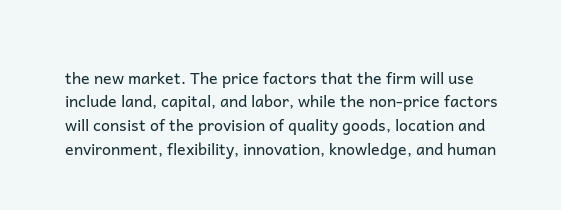the new market. The price factors that the firm will use include land, capital, and labor, while the non-price factors will consist of the provision of quality goods, location and environment, flexibility, innovation, knowledge, and human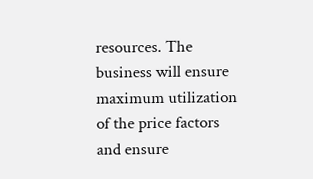resources. The business will ensure maximum utilization of the price factors and ensure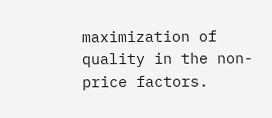maximization of quality in the non-price factors.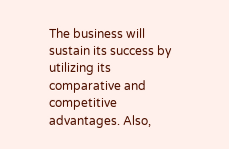The business will sustain its success by utilizing its comparative and competitive advantages. Also,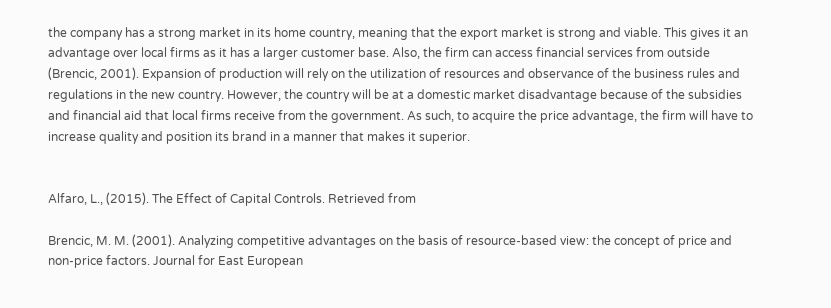the company has a strong market in its home country, meaning that the export market is strong and viable. This gives it an advantage over local firms as it has a larger customer base. Also, the firm can access financial services from outside (Brencic, 2001). Expansion of production will rely on the utilization of resources and observance of the business rules and regulations in the new country. However, the country will be at a domestic market disadvantage because of the subsidies and financial aid that local firms receive from the government. As such, to acquire the price advantage, the firm will have to increase quality and position its brand in a manner that makes it superior.


Alfaro, L., (2015). The Effect of Capital Controls. Retrieved from

Brencic, M. M. (2001). Analyzing competitive advantages on the basis of resource-based view: the concept of price and non-price factors. Journal for East European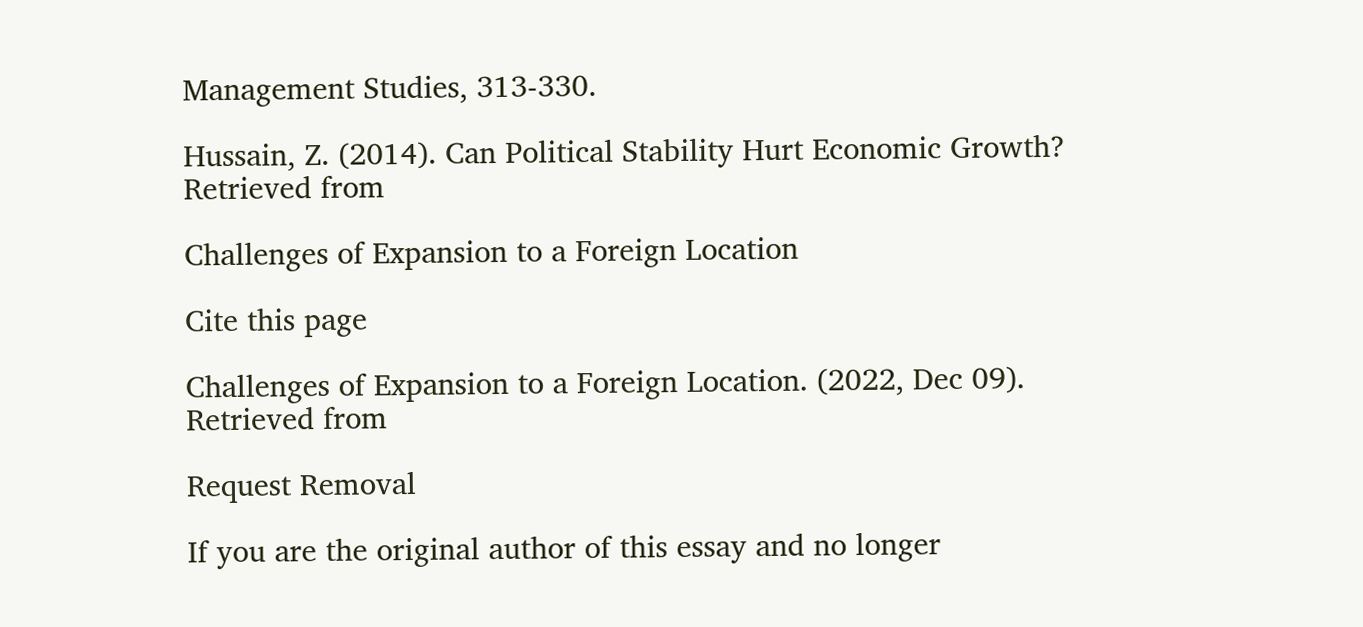Management Studies, 313-330.

Hussain, Z. (2014). Can Political Stability Hurt Economic Growth? Retrieved from

Challenges of Expansion to a Foreign Location

Cite this page

Challenges of Expansion to a Foreign Location. (2022, Dec 09). Retrieved from

Request Removal

If you are the original author of this essay and no longer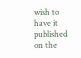wish to have it published on the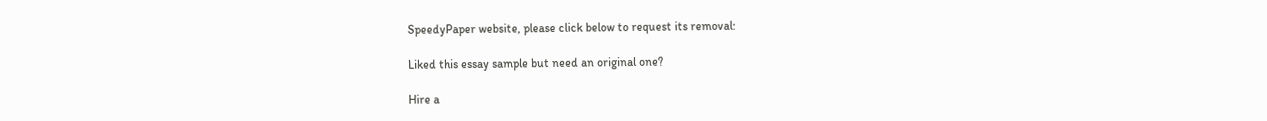SpeedyPaper website, please click below to request its removal:

Liked this essay sample but need an original one?

Hire a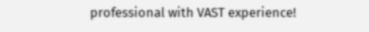professional with VAST experience!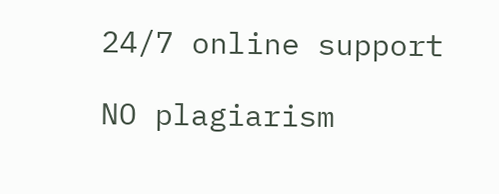24/7 online support

NO plagiarism